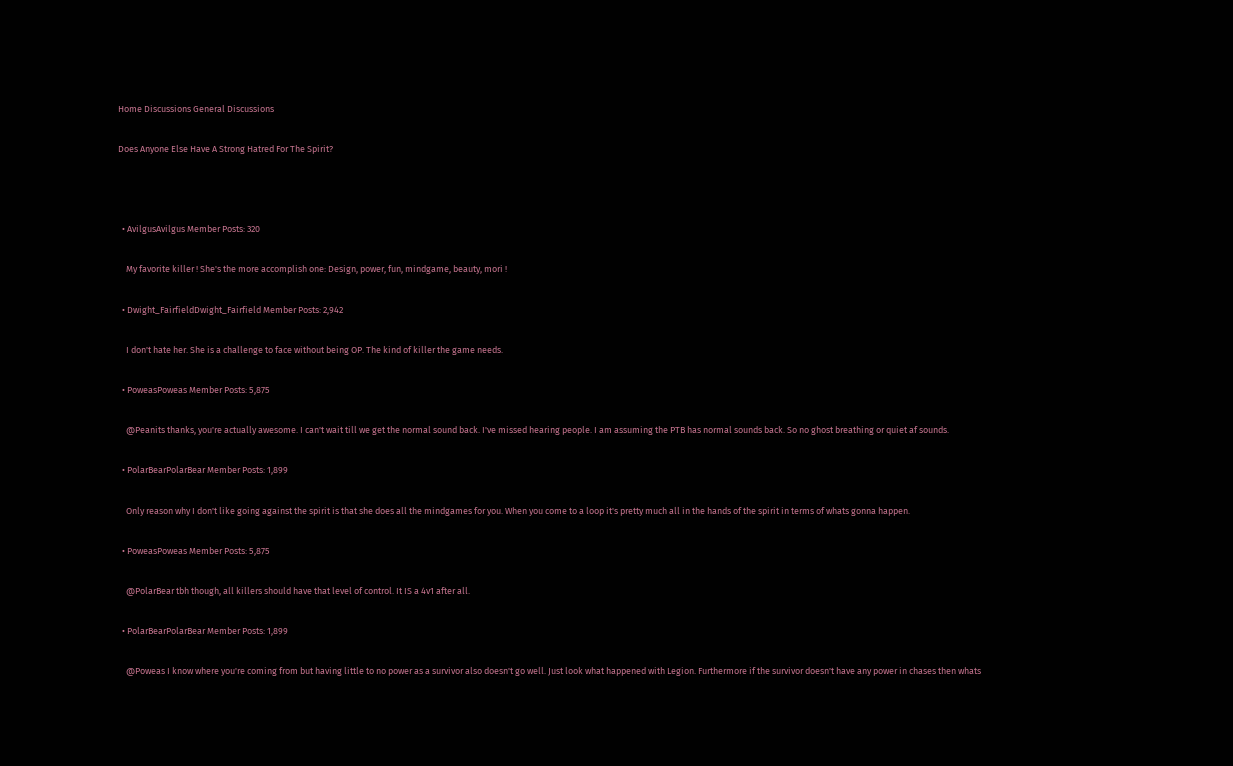Home Discussions General Discussions

Does Anyone Else Have A Strong Hatred For The Spirit?



  • AvilgusAvilgus Member Posts: 320

    My favorite killer ! She's the more accomplish one: Design, power, fun, mindgame, beauty, mori !

  • Dwight_FairfieldDwight_Fairfield Member Posts: 2,942

    I don't hate her. She is a challenge to face without being OP. The kind of killer the game needs.

  • PoweasPoweas Member Posts: 5,875

    @Peanits thanks, you're actually awesome. I can't wait till we get the normal sound back. I've missed hearing people. I am assuming the PTB has normal sounds back. So no ghost breathing or quiet af sounds.

  • PolarBearPolarBear Member Posts: 1,899

    Only reason why I don't like going against the spirit is that she does all the mindgames for you. When you come to a loop it's pretty much all in the hands of the spirit in terms of whats gonna happen.

  • PoweasPoweas Member Posts: 5,875

    @PolarBear tbh though, all killers should have that level of control. It IS a 4v1 after all.

  • PolarBearPolarBear Member Posts: 1,899

    @Poweas I know where you're coming from but having little to no power as a survivor also doesn't go well. Just look what happened with Legion. Furthermore if the survivor doesn't have any power in chases then whats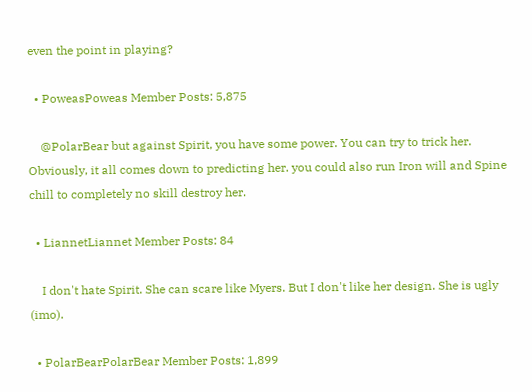even the point in playing?

  • PoweasPoweas Member Posts: 5,875

    @PolarBear but against Spirit, you have some power. You can try to trick her. Obviously, it all comes down to predicting her. you could also run Iron will and Spine chill to completely no skill destroy her.

  • LiannetLiannet Member Posts: 84

    I don't hate Spirit. She can scare like Myers. But I don't like her design. She is ugly (imo).

  • PolarBearPolarBear Member Posts: 1,899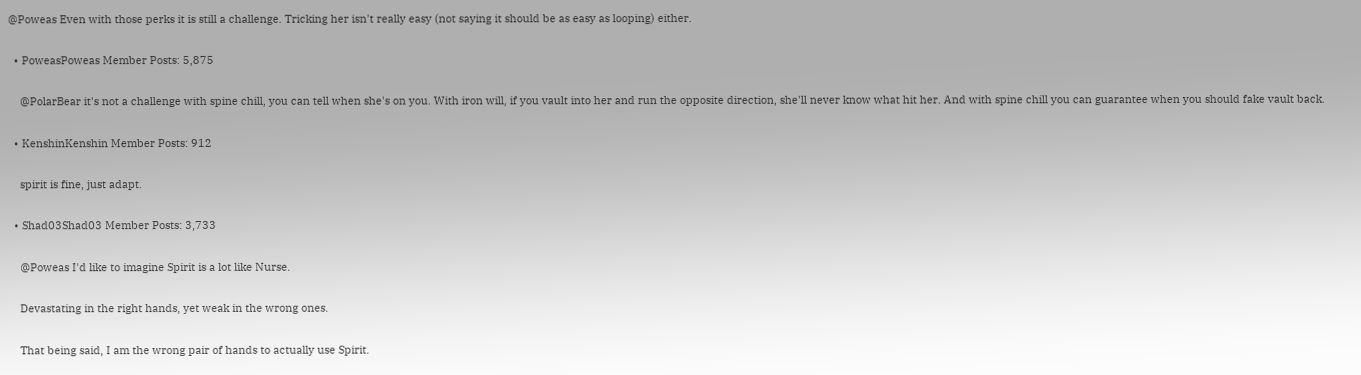@Poweas Even with those perks it is still a challenge. Tricking her isn't really easy (not saying it should be as easy as looping) either.

  • PoweasPoweas Member Posts: 5,875

    @PolarBear it's not a challenge with spine chill, you can tell when she's on you. With iron will, if you vault into her and run the opposite direction, she'll never know what hit her. And with spine chill you can guarantee when you should fake vault back.

  • KenshinKenshin Member Posts: 912

    spirit is fine, just adapt.

  • Shad03Shad03 Member Posts: 3,733

    @Poweas I'd like to imagine Spirit is a lot like Nurse.

    Devastating in the right hands, yet weak in the wrong ones.

    That being said, I am the wrong pair of hands to actually use Spirit.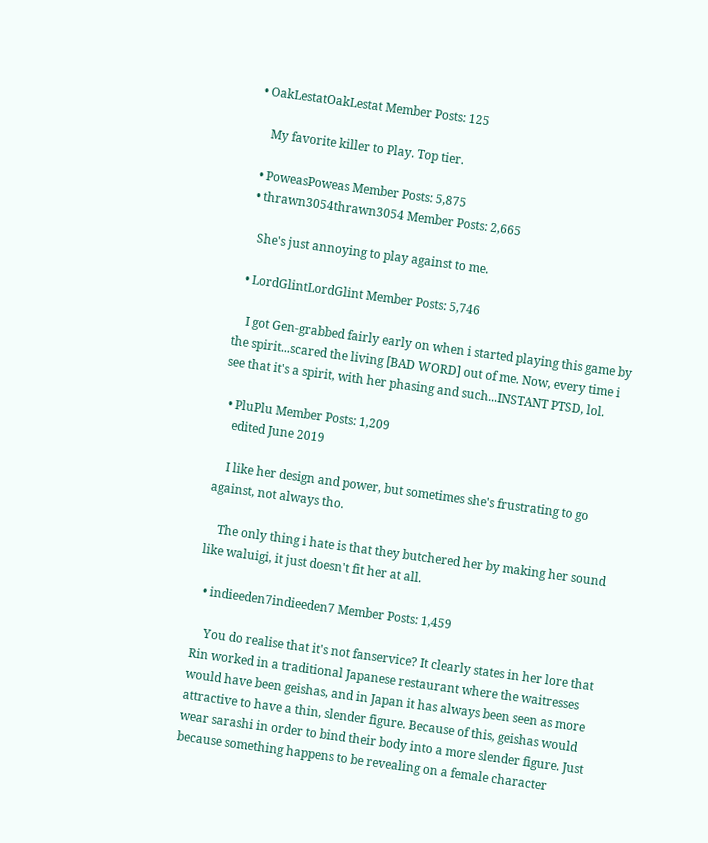• OakLestatOakLestat Member Posts: 125

    My favorite killer to Play. Top tier.

  • PoweasPoweas Member Posts: 5,875
  • thrawn3054thrawn3054 Member Posts: 2,665

    She's just annoying to play against to me.

  • LordGlintLordGlint Member Posts: 5,746

    I got Gen-grabbed fairly early on when i started playing this game by the spirit...scared the living [BAD WORD] out of me. Now, every time i see that it's a spirit, with her phasing and such...INSTANT PTSD, lol.

  • PluPlu Member Posts: 1,209
    edited June 2019

    I like her design and power, but sometimes she's frustrating to go against, not always tho.

    The only thing i hate is that they butchered her by making her sound like waluigi, it just doesn't fit her at all.

  • indieeden7indieeden7 Member Posts: 1,459

    You do realise that it's not fanservice? It clearly states in her lore that Rin worked in a traditional Japanese restaurant where the waitresses would have been geishas, and in Japan it has always been seen as more attractive to have a thin, slender figure. Because of this, geishas would wear sarashi in order to bind their body into a more slender figure. Just because something happens to be revealing on a female character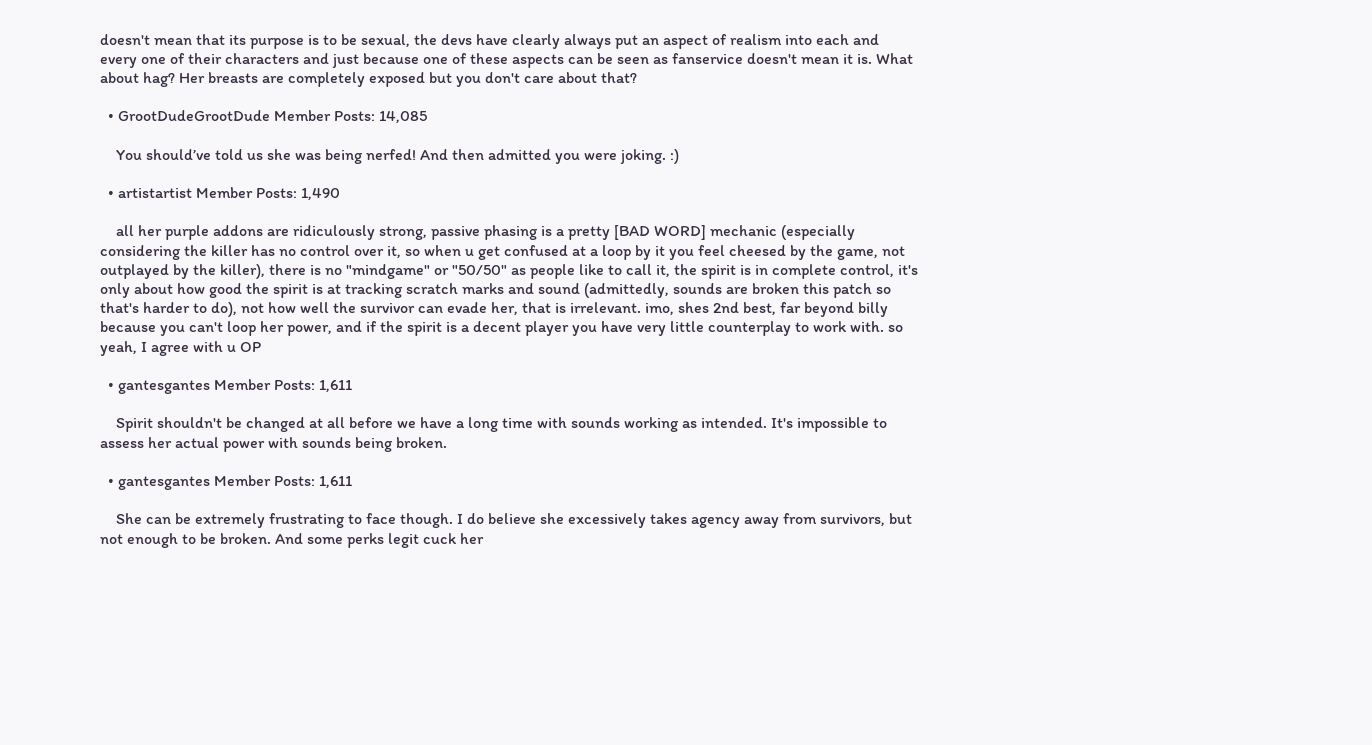doesn't mean that its purpose is to be sexual, the devs have clearly always put an aspect of realism into each and every one of their characters and just because one of these aspects can be seen as fanservice doesn't mean it is. What about hag? Her breasts are completely exposed but you don't care about that?

  • GrootDudeGrootDude Member Posts: 14,085

    You should’ve told us she was being nerfed! And then admitted you were joking. :)

  • artistartist Member Posts: 1,490

    all her purple addons are ridiculously strong, passive phasing is a pretty [BAD WORD] mechanic (especially considering the killer has no control over it, so when u get confused at a loop by it you feel cheesed by the game, not outplayed by the killer), there is no "mindgame" or "50/50" as people like to call it, the spirit is in complete control, it's only about how good the spirit is at tracking scratch marks and sound (admittedly, sounds are broken this patch so that's harder to do), not how well the survivor can evade her, that is irrelevant. imo, shes 2nd best, far beyond billy because you can't loop her power, and if the spirit is a decent player you have very little counterplay to work with. so yeah, I agree with u OP

  • gantesgantes Member Posts: 1,611

    Spirit shouldn't be changed at all before we have a long time with sounds working as intended. It's impossible to assess her actual power with sounds being broken.

  • gantesgantes Member Posts: 1,611

    She can be extremely frustrating to face though. I do believe she excessively takes agency away from survivors, but not enough to be broken. And some perks legit cuck her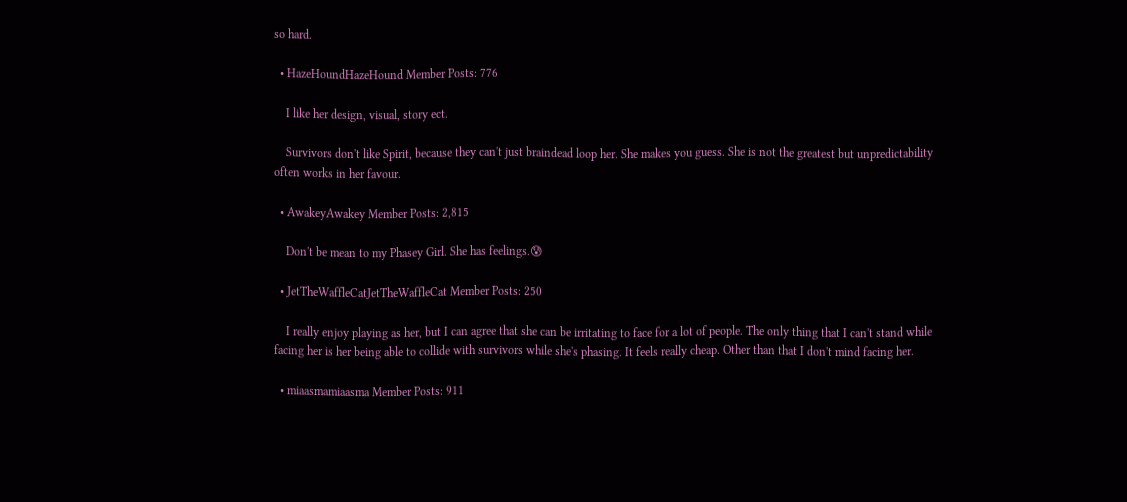so hard.

  • HazeHoundHazeHound Member Posts: 776

    I like her design, visual, story ect.

    Survivors don't like Spirit, because they can't just braindead loop her. She makes you guess. She is not the greatest but unpredictability often works in her favour.

  • AwakeyAwakey Member Posts: 2,815

    Don't be mean to my Phasey Girl. She has feelings.😰

  • JetTheWaffleCatJetTheWaffleCat Member Posts: 250

    I really enjoy playing as her, but I can agree that she can be irritating to face for a lot of people. The only thing that I can't stand while facing her is her being able to collide with survivors while she's phasing. It feels really cheap. Other than that I don't mind facing her.

  • miaasmamiaasma Member Posts: 911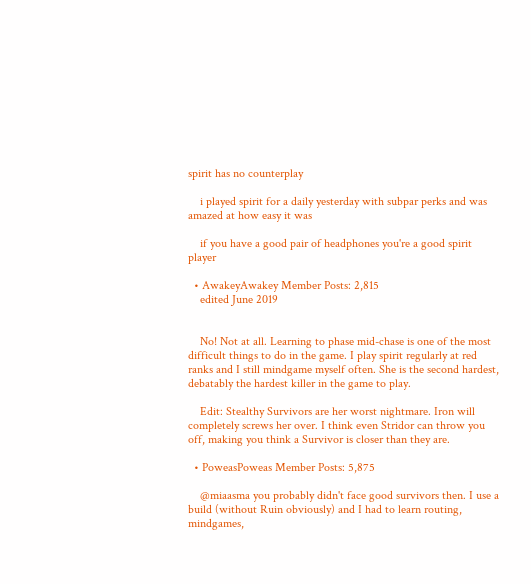spirit has no counterplay

    i played spirit for a daily yesterday with subpar perks and was amazed at how easy it was

    if you have a good pair of headphones you're a good spirit player

  • AwakeyAwakey Member Posts: 2,815
    edited June 2019


    No! Not at all. Learning to phase mid-chase is one of the most difficult things to do in the game. I play spirit regularly at red ranks and I still mindgame myself often. She is the second hardest, debatably the hardest killer in the game to play.

    Edit: Stealthy Survivors are her worst nightmare. Iron will completely screws her over. I think even Stridor can throw you off, making you think a Survivor is closer than they are.

  • PoweasPoweas Member Posts: 5,875

    @miaasma you probably didn't face good survivors then. I use a build (without Ruin obviously) and I had to learn routing, mindgames,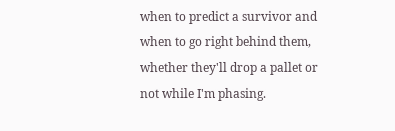when to predict a survivor and when to go right behind them, whether they'll drop a pallet or not while I'm phasing.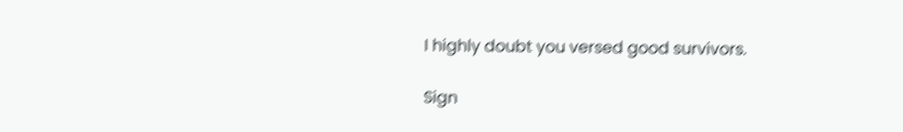I highly doubt you versed good survivors.

Sign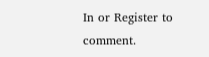In or Register to comment.